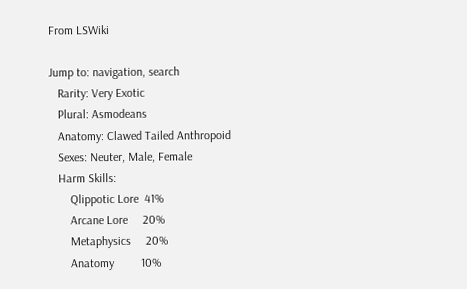From LSWiki

Jump to: navigation, search
   Rarity: Very Exotic
   Plural: Asmodeans
   Anatomy: Clawed Tailed Anthropoid
   Sexes: Neuter, Male, Female
   Harm Skills:
       Qlippotic Lore  41%
       Arcane Lore     20%
       Metaphysics     20%
       Anatomy         10%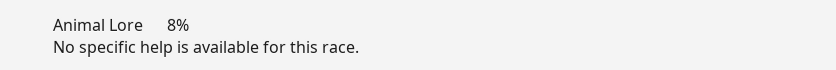Animal Lore      8%
No specific help is available for this race.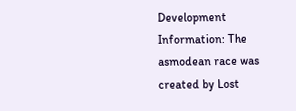Development Information: The asmodean race was created by Lost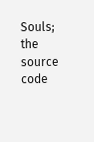Souls; the source code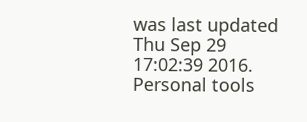was last updated Thu Sep 29 17:02:39 2016.
Personal tools